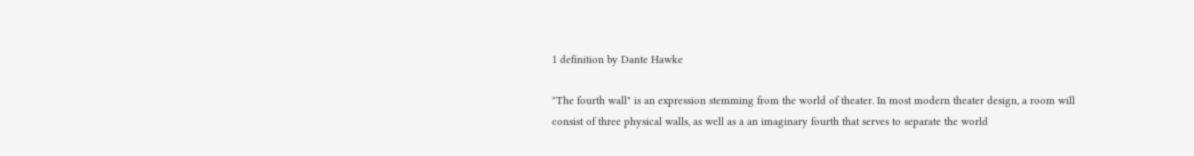1 definition by Dante Hawke

"The fourth wall" is an expression stemming from the world of theater. In most modern theater design, a room will consist of three physical walls, as well as a an imaginary fourth that serves to separate the world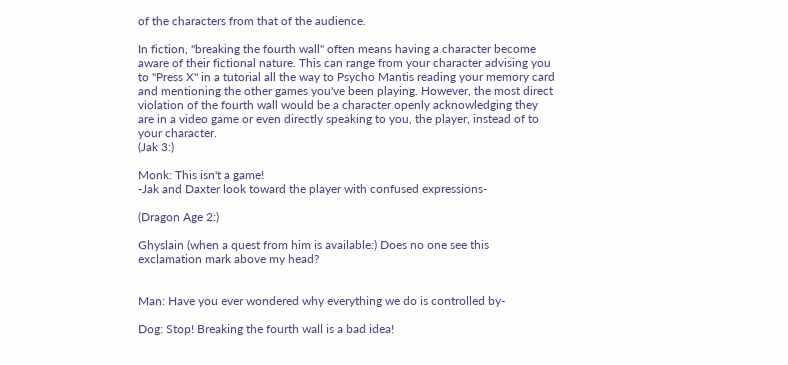of the characters from that of the audience.

In fiction, "breaking the fourth wall" often means having a character become aware of their fictional nature. This can range from your character advising you to "Press X" in a tutorial all the way to Psycho Mantis reading your memory card and mentioning the other games you've been playing. However, the most direct violation of the fourth wall would be a character openly acknowledging they are in a video game or even directly speaking to you, the player, instead of to your character.
(Jak 3:)

Monk: This isn't a game!
-Jak and Daxter look toward the player with confused expressions-

(Dragon Age 2:)

Ghyslain (when a quest from him is available:) Does no one see this exclamation mark above my head?


Man: Have you ever wondered why everything we do is controlled by-

Dog: Stop! Breaking the fourth wall is a bad idea!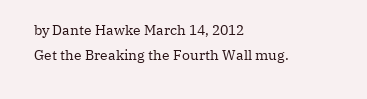by Dante Hawke March 14, 2012
Get the Breaking the Fourth Wall mug.